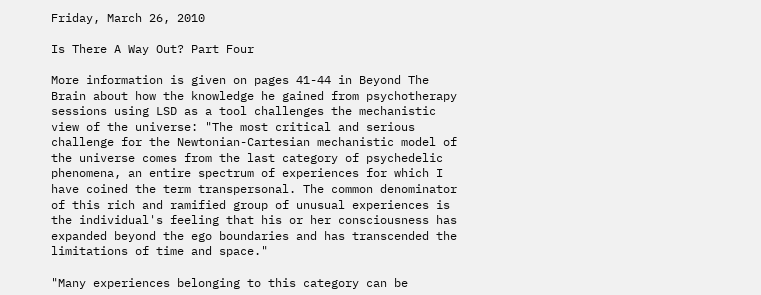Friday, March 26, 2010

Is There A Way Out? Part Four

More information is given on pages 41-44 in Beyond The Brain about how the knowledge he gained from psychotherapy sessions using LSD as a tool challenges the mechanistic view of the universe: "The most critical and serious challenge for the Newtonian-Cartesian mechanistic model of the universe comes from the last category of psychedelic phenomena, an entire spectrum of experiences for which I have coined the term transpersonal. The common denominator of this rich and ramified group of unusual experiences is the individual's feeling that his or her consciousness has expanded beyond the ego boundaries and has transcended the limitations of time and space."

"Many experiences belonging to this category can be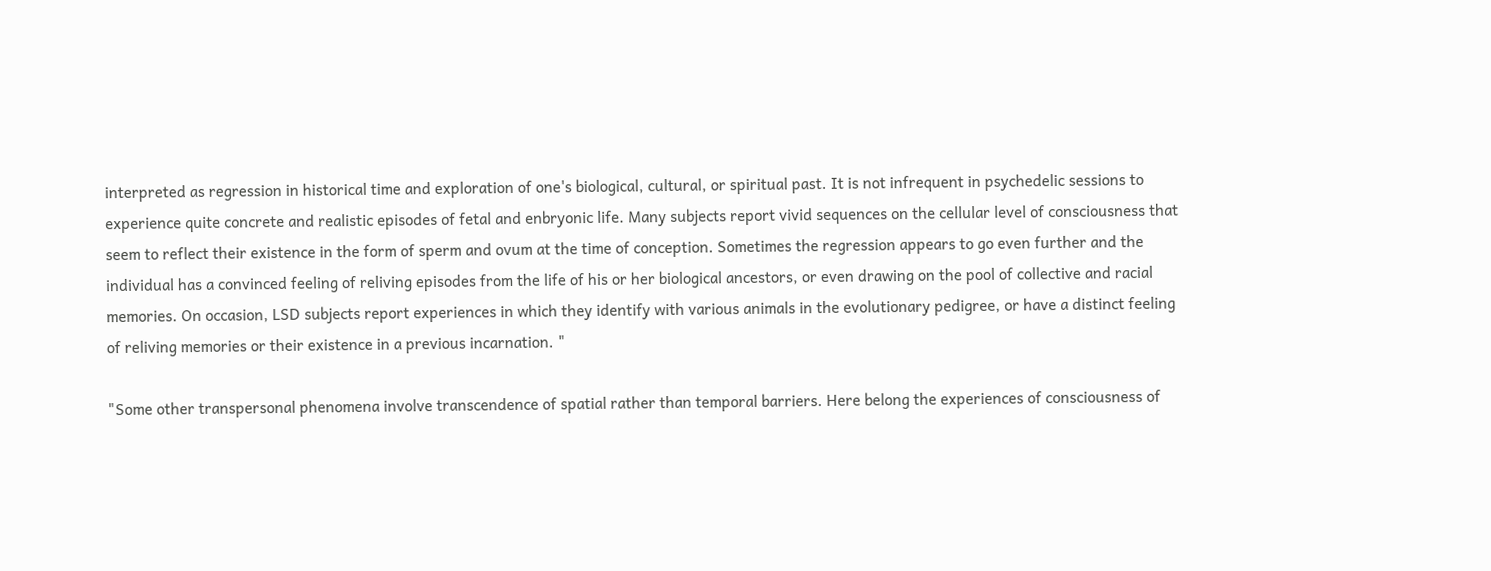interpreted as regression in historical time and exploration of one's biological, cultural, or spiritual past. It is not infrequent in psychedelic sessions to experience quite concrete and realistic episodes of fetal and enbryonic life. Many subjects report vivid sequences on the cellular level of consciousness that seem to reflect their existence in the form of sperm and ovum at the time of conception. Sometimes the regression appears to go even further and the individual has a convinced feeling of reliving episodes from the life of his or her biological ancestors, or even drawing on the pool of collective and racial memories. On occasion, LSD subjects report experiences in which they identify with various animals in the evolutionary pedigree, or have a distinct feeling of reliving memories or their existence in a previous incarnation. "

"Some other transpersonal phenomena involve transcendence of spatial rather than temporal barriers. Here belong the experiences of consciousness of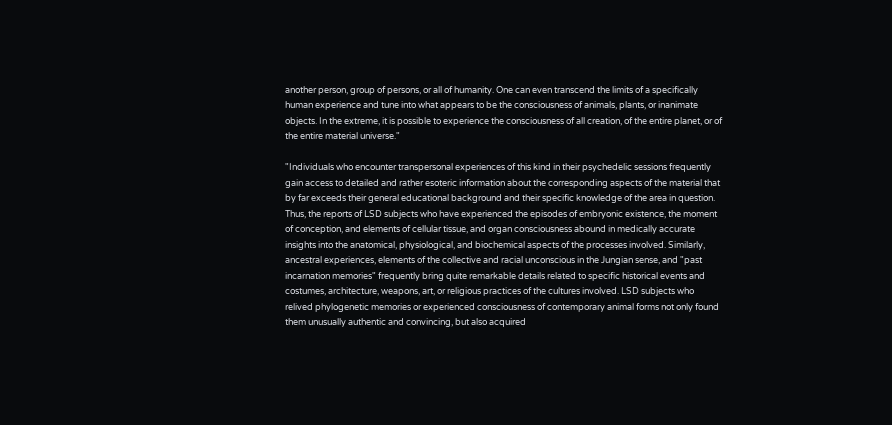another person, group of persons, or all of humanity. One can even transcend the limits of a specifically human experience and tune into what appears to be the consciousness of animals, plants, or inanimate objects. In the extreme, it is possible to experience the consciousness of all creation, of the entire planet, or of the entire material universe."

"Individuals who encounter transpersonal experiences of this kind in their psychedelic sessions frequently gain access to detailed and rather esoteric information about the corresponding aspects of the material that by far exceeds their general educational background and their specific knowledge of the area in question. Thus, the reports of LSD subjects who have experienced the episodes of embryonic existence, the moment of conception, and elements of cellular tissue, and organ consciousness abound in medically accurate insights into the anatomical, physiological, and biochemical aspects of the processes involved. Similarly, ancestral experiences, elements of the collective and racial unconscious in the Jungian sense, and "past incarnation memories" frequently bring quite remarkable details related to specific historical events and costumes, architecture, weapons, art, or religious practices of the cultures involved. LSD subjects who relived phylogenetic memories or experienced consciousness of contemporary animal forms not only found them unusually authentic and convincing, but also acquired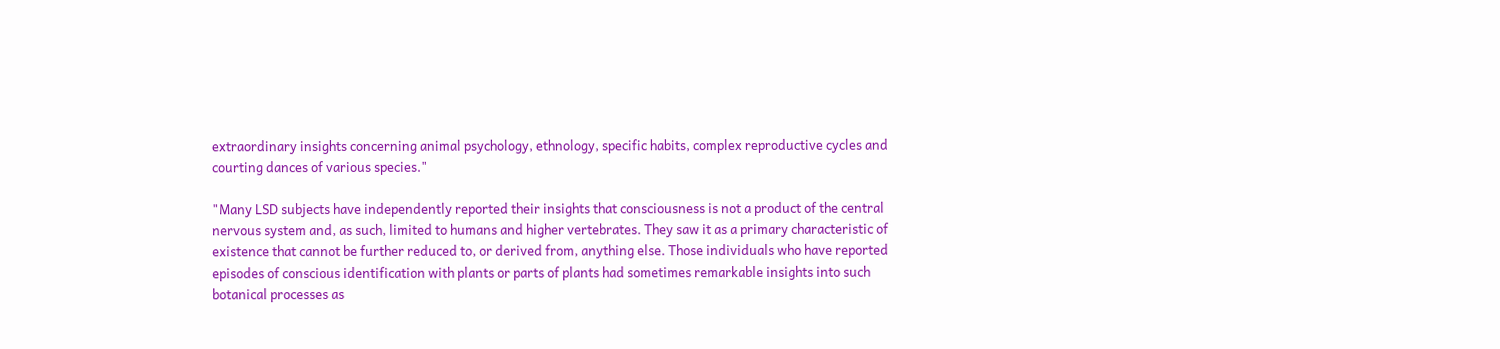extraordinary insights concerning animal psychology, ethnology, specific habits, complex reproductive cycles and courting dances of various species."

"Many LSD subjects have independently reported their insights that consciousness is not a product of the central nervous system and, as such, limited to humans and higher vertebrates. They saw it as a primary characteristic of existence that cannot be further reduced to, or derived from, anything else. Those individuals who have reported episodes of conscious identification with plants or parts of plants had sometimes remarkable insights into such botanical processes as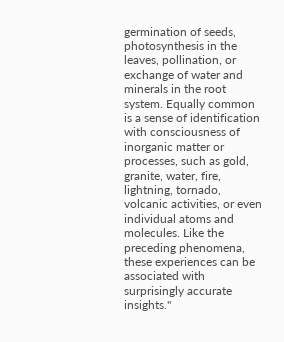germination of seeds, photosynthesis in the leaves, pollination, or exchange of water and minerals in the root system. Equally common is a sense of identification with consciousness of inorganic matter or processes, such as gold, granite, water, fire, lightning, tornado, volcanic activities, or even individual atoms and molecules. Like the preceding phenomena, these experiences can be associated with surprisingly accurate insights."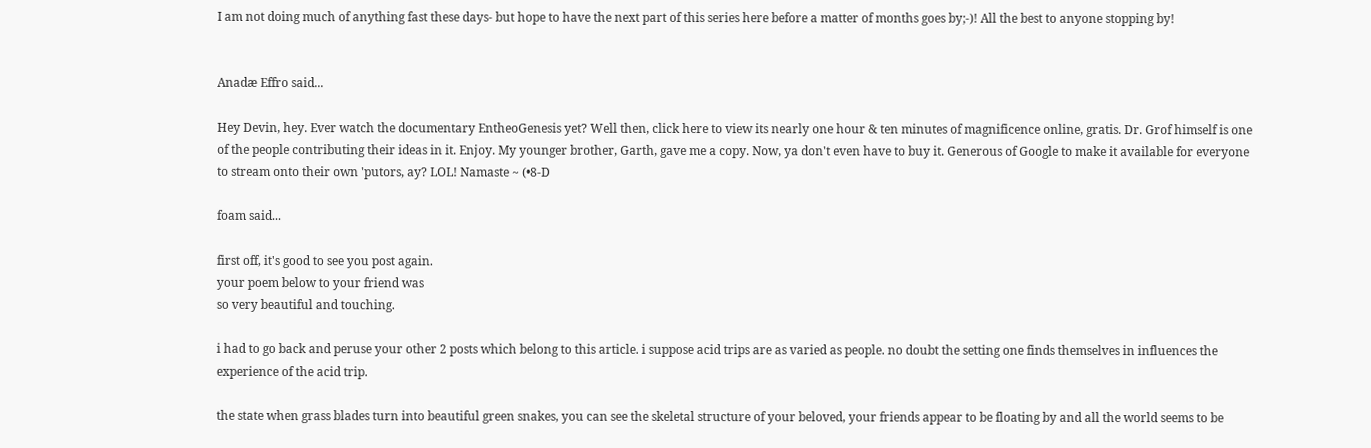I am not doing much of anything fast these days- but hope to have the next part of this series here before a matter of months goes by;-)! All the best to anyone stopping by!


Anadæ Effro said...

Hey Devin, hey. Ever watch the documentary EntheoGenesis yet? Well then, click here to view its nearly one hour & ten minutes of magnificence online, gratis. Dr. Grof himself is one of the people contributing their ideas in it. Enjoy. My younger brother, Garth, gave me a copy. Now, ya don't even have to buy it. Generous of Google to make it available for everyone to stream onto their own 'putors, ay? LOL! Namaste ~ (•8-D

foam said...

first off, it's good to see you post again.
your poem below to your friend was
so very beautiful and touching.

i had to go back and peruse your other 2 posts which belong to this article. i suppose acid trips are as varied as people. no doubt the setting one finds themselves in influences the experience of the acid trip.

the state when grass blades turn into beautiful green snakes, you can see the skeletal structure of your beloved, your friends appear to be floating by and all the world seems to be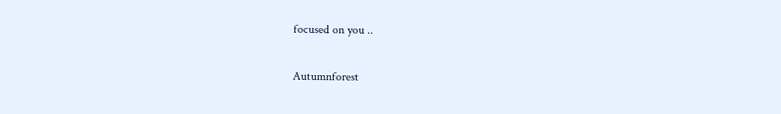focused on you ..

Autumnforest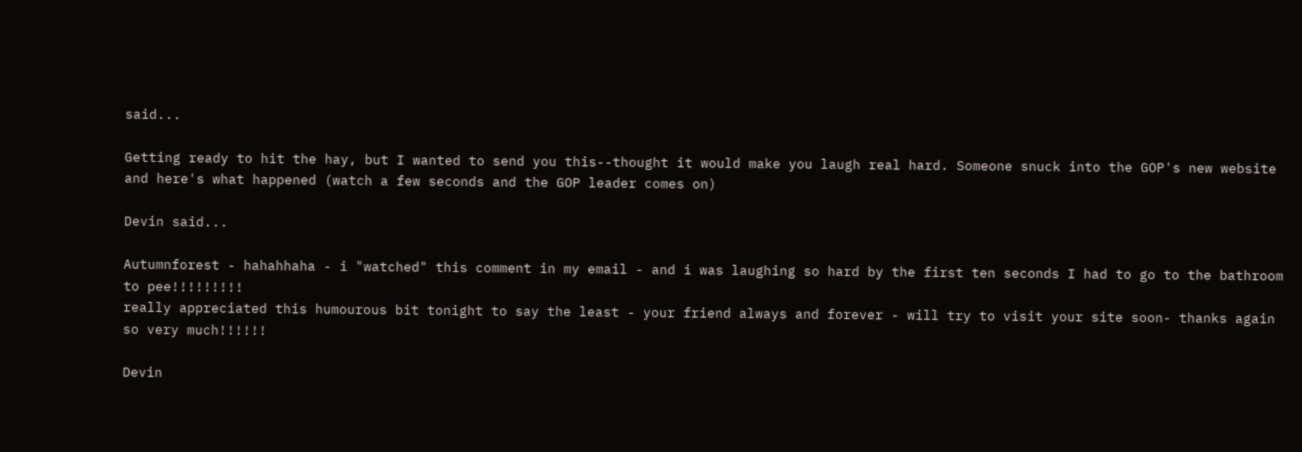said...

Getting ready to hit the hay, but I wanted to send you this--thought it would make you laugh real hard. Someone snuck into the GOP's new website and here's what happened (watch a few seconds and the GOP leader comes on)

Devin said...

Autumnforest - hahahhaha - i "watched" this comment in my email - and i was laughing so hard by the first ten seconds I had to go to the bathroom to pee!!!!!!!!!
really appreciated this humourous bit tonight to say the least - your friend always and forever - will try to visit your site soon- thanks again so very much!!!!!!

Devin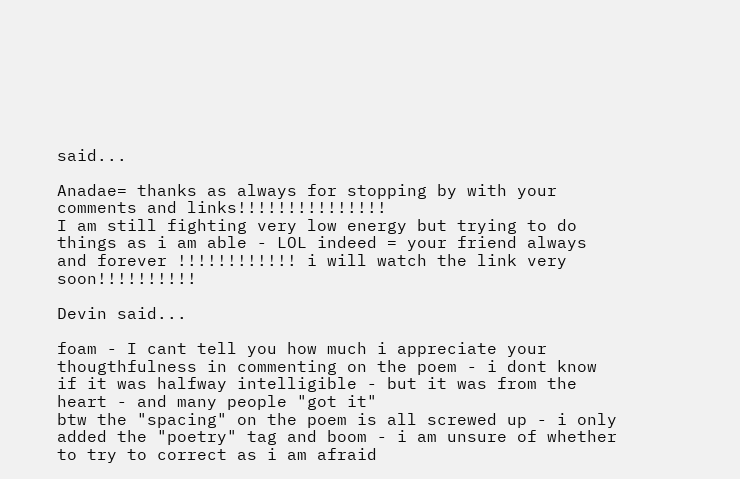said...

Anadae= thanks as always for stopping by with your comments and links!!!!!!!!!!!!!!!
I am still fighting very low energy but trying to do things as i am able - LOL indeed = your friend always and forever !!!!!!!!!!!! i will watch the link very soon!!!!!!!!!!

Devin said...

foam - I cant tell you how much i appreciate your thougthfulness in commenting on the poem - i dont know if it was halfway intelligible - but it was from the heart - and many people "got it"
btw the "spacing" on the poem is all screwed up - i only added the "poetry" tag and boom - i am unsure of whether to try to correct as i am afraid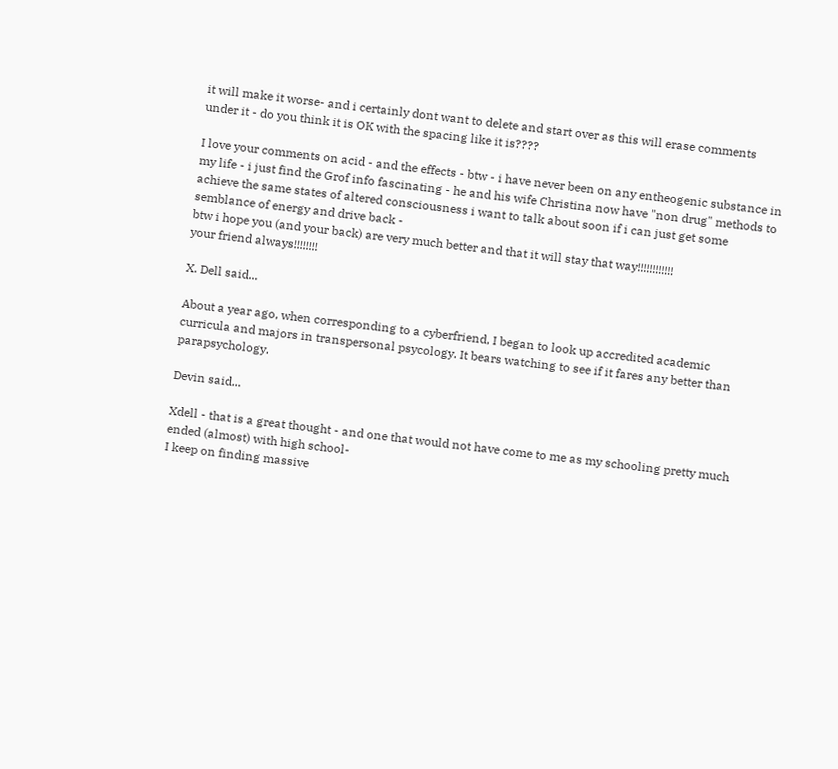it will make it worse- and i certainly dont want to delete and start over as this will erase comments under it - do you think it is OK with the spacing like it is????

I love your comments on acid - and the effects - btw - i have never been on any entheogenic substance in my life - i just find the Grof info fascinating - he and his wife Christina now have "non drug" methods to achieve the same states of altered consciousness i want to talk about soon if i can just get some semblance of energy and drive back -
btw i hope you (and your back) are very much better and that it will stay that way!!!!!!!!!!!!
your friend always!!!!!!!!

X. Dell said...

About a year ago, when corresponding to a cyberfriend, I began to look up accredited academic curricula and majors in transpersonal psycology. It bears watching to see if it fares any better than parapsychology.

Devin said...

Xdell - that is a great thought - and one that would not have come to me as my schooling pretty much ended (almost) with high school-
I keep on finding massive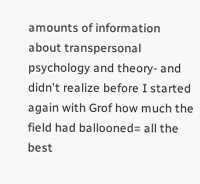amounts of information about transpersonal psychology and theory- and didn't realize before I started again with Grof how much the field had ballooned= all the best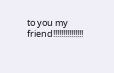to you my friend!!!!!!!!!!!!!!!